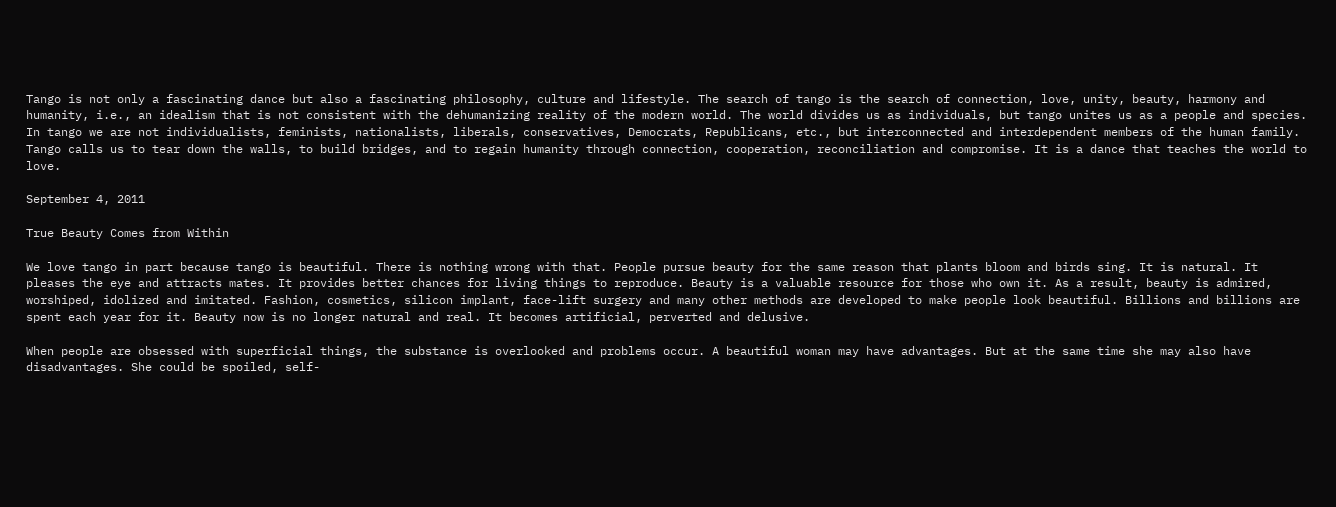Tango is not only a fascinating dance but also a fascinating philosophy, culture and lifestyle. The search of tango is the search of connection, love, unity, beauty, harmony and humanity, i.e., an idealism that is not consistent with the dehumanizing reality of the modern world. The world divides us as individuals, but tango unites us as a people and species. In tango we are not individualists, feminists, nationalists, liberals, conservatives, Democrats, Republicans, etc., but interconnected and interdependent members of the human family. Tango calls us to tear down the walls, to build bridges, and to regain humanity through connection, cooperation, reconciliation and compromise. It is a dance that teaches the world to love.

September 4, 2011

True Beauty Comes from Within

We love tango in part because tango is beautiful. There is nothing wrong with that. People pursue beauty for the same reason that plants bloom and birds sing. It is natural. It pleases the eye and attracts mates. It provides better chances for living things to reproduce. Beauty is a valuable resource for those who own it. As a result, beauty is admired, worshiped, idolized and imitated. Fashion, cosmetics, silicon implant, face-lift surgery and many other methods are developed to make people look beautiful. Billions and billions are spent each year for it. Beauty now is no longer natural and real. It becomes artificial, perverted and delusive.

When people are obsessed with superficial things, the substance is overlooked and problems occur. A beautiful woman may have advantages. But at the same time she may also have disadvantages. She could be spoiled, self-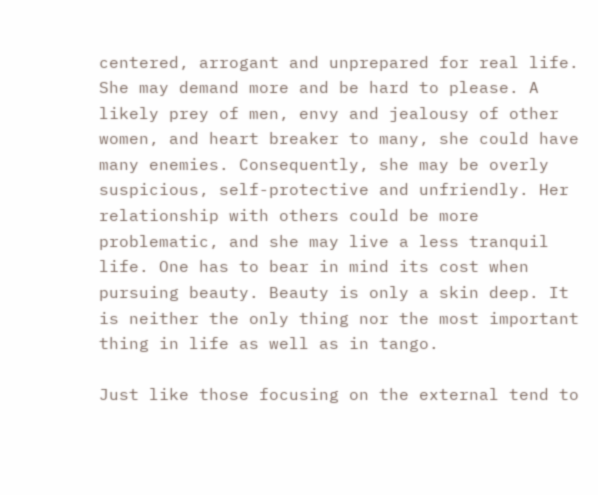centered, arrogant and unprepared for real life. She may demand more and be hard to please. A likely prey of men, envy and jealousy of other women, and heart breaker to many, she could have many enemies. Consequently, she may be overly suspicious, self-protective and unfriendly. Her relationship with others could be more problematic, and she may live a less tranquil life. One has to bear in mind its cost when pursuing beauty. Beauty is only a skin deep. It is neither the only thing nor the most important thing in life as well as in tango.

Just like those focusing on the external tend to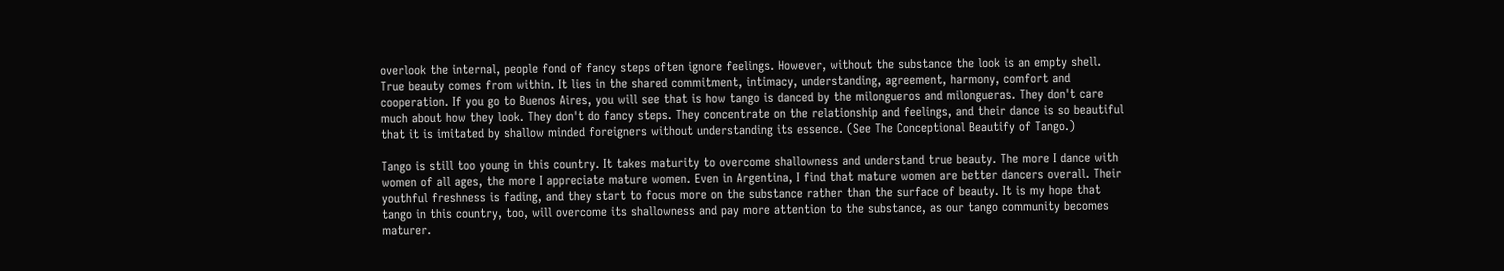overlook the internal, people fond of fancy steps often ignore feelings. However, without the substance the look is an empty shell. True beauty comes from within. It lies in the shared commitment, intimacy, understanding, agreement, harmony, comfort and cooperation. If you go to Buenos Aires, you will see that is how tango is danced by the milongueros and milongueras. They don't care much about how they look. They don't do fancy steps. They concentrate on the relationship and feelings, and their dance is so beautiful that it is imitated by shallow minded foreigners without understanding its essence. (See The Conceptional Beautify of Tango.)

Tango is still too young in this country. It takes maturity to overcome shallowness and understand true beauty. The more I dance with women of all ages, the more I appreciate mature women. Even in Argentina, I find that mature women are better dancers overall. Their youthful freshness is fading, and they start to focus more on the substance rather than the surface of beauty. It is my hope that tango in this country, too, will overcome its shallowness and pay more attention to the substance, as our tango community becomes maturer.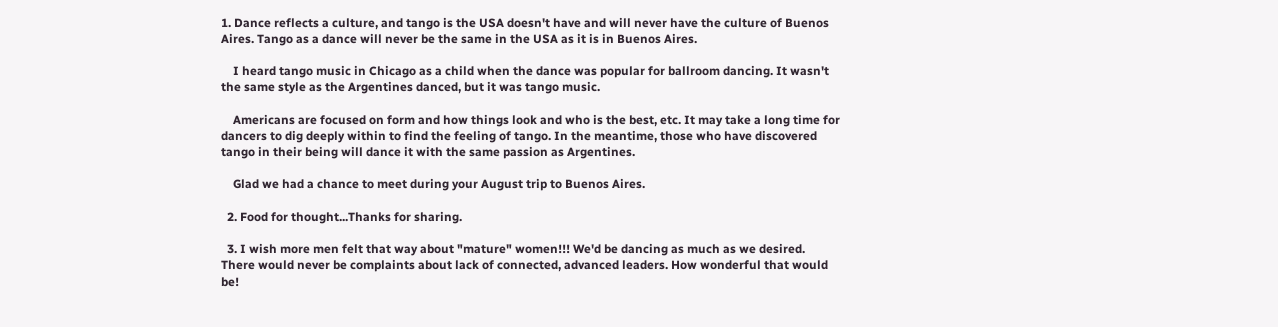1. Dance reflects a culture, and tango is the USA doesn't have and will never have the culture of Buenos Aires. Tango as a dance will never be the same in the USA as it is in Buenos Aires.

    I heard tango music in Chicago as a child when the dance was popular for ballroom dancing. It wasn't the same style as the Argentines danced, but it was tango music.

    Americans are focused on form and how things look and who is the best, etc. It may take a long time for dancers to dig deeply within to find the feeling of tango. In the meantime, those who have discovered tango in their being will dance it with the same passion as Argentines.

    Glad we had a chance to meet during your August trip to Buenos Aires.

  2. Food for thought...Thanks for sharing.

  3. I wish more men felt that way about "mature" women!!! We'd be dancing as much as we desired. There would never be complaints about lack of connected, advanced leaders. How wonderful that would be!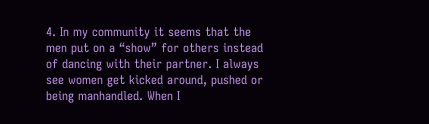4. In my community it seems that the men put on a “show” for others instead of dancing with their partner. I always see women get kicked around, pushed or being manhandled. When I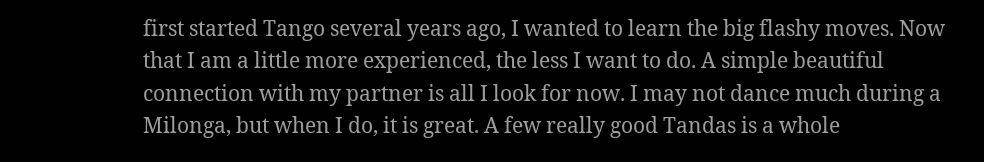first started Tango several years ago, I wanted to learn the big flashy moves. Now that I am a little more experienced, the less I want to do. A simple beautiful connection with my partner is all I look for now. I may not dance much during a Milonga, but when I do, it is great. A few really good Tandas is a whole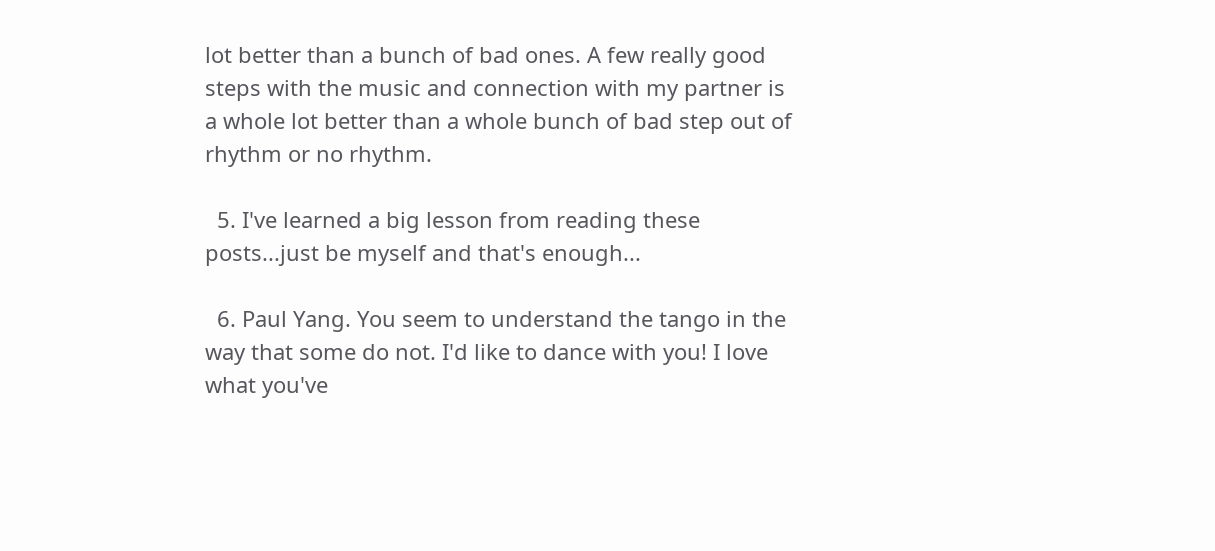lot better than a bunch of bad ones. A few really good steps with the music and connection with my partner is a whole lot better than a whole bunch of bad step out of rhythm or no rhythm.

  5. I've learned a big lesson from reading these posts...just be myself and that's enough...

  6. Paul Yang. You seem to understand the tango in the way that some do not. I'd like to dance with you! I love what you've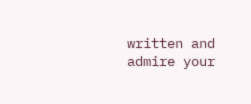written and admire your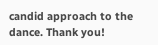candid approach to the dance. Thank you!